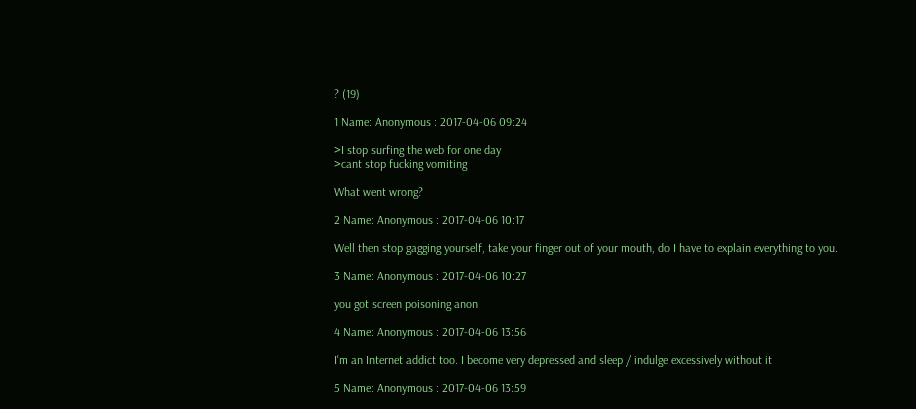? (19)

1 Name: Anonymous : 2017-04-06 09:24

>I stop surfing the web for one day
>cant stop fucking vomiting

What went wrong?

2 Name: Anonymous : 2017-04-06 10:17

Well then stop gagging yourself, take your finger out of your mouth, do I have to explain everything to you.

3 Name: Anonymous : 2017-04-06 10:27

you got screen poisoning anon

4 Name: Anonymous : 2017-04-06 13:56

I'm an Internet addict too. I become very depressed and sleep / indulge excessively without it

5 Name: Anonymous : 2017-04-06 13:59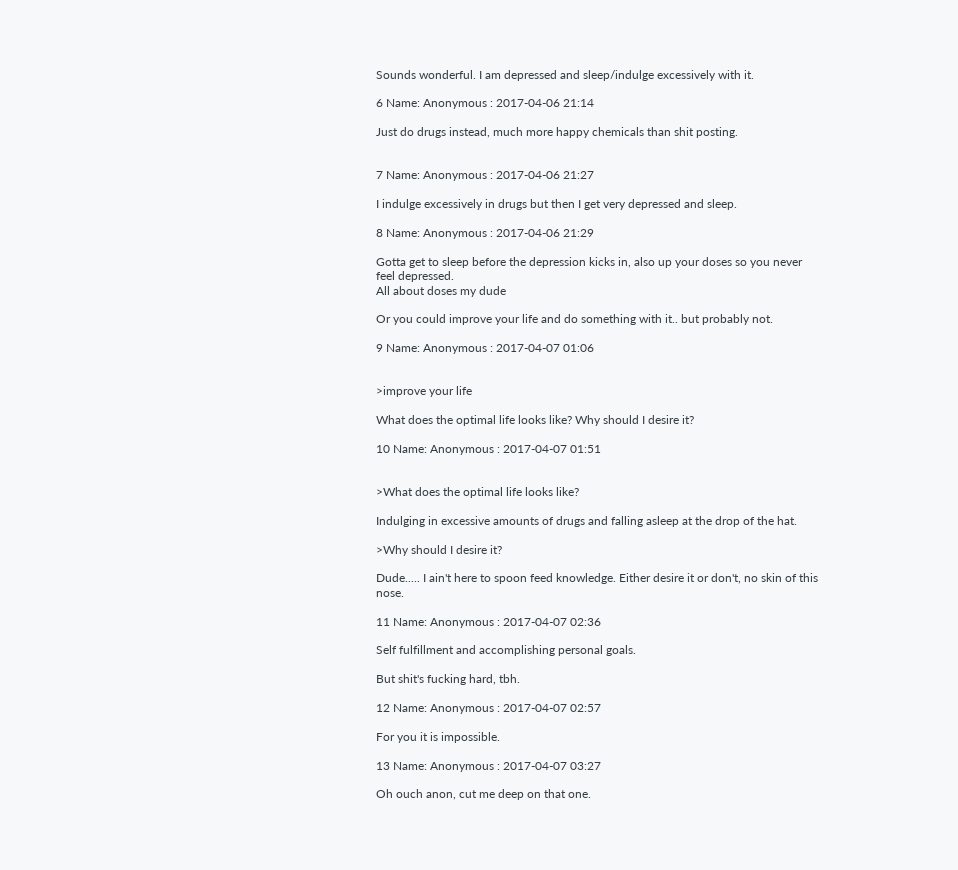Sounds wonderful. I am depressed and sleep/indulge excessively with it.

6 Name: Anonymous : 2017-04-06 21:14

Just do drugs instead, much more happy chemicals than shit posting.


7 Name: Anonymous : 2017-04-06 21:27

I indulge excessively in drugs but then I get very depressed and sleep.

8 Name: Anonymous : 2017-04-06 21:29

Gotta get to sleep before the depression kicks in, also up your doses so you never feel depressed.
All about doses my dude

Or you could improve your life and do something with it.. but probably not.

9 Name: Anonymous : 2017-04-07 01:06


>improve your life

What does the optimal life looks like? Why should I desire it?

10 Name: Anonymous : 2017-04-07 01:51


>What does the optimal life looks like?

Indulging in excessive amounts of drugs and falling asleep at the drop of the hat.

>Why should I desire it?

Dude..... I ain't here to spoon feed knowledge. Either desire it or don't, no skin of this nose.

11 Name: Anonymous : 2017-04-07 02:36

Self fulfillment and accomplishing personal goals.

But shit's fucking hard, tbh.

12 Name: Anonymous : 2017-04-07 02:57

For you it is impossible.

13 Name: Anonymous : 2017-04-07 03:27

Oh ouch anon, cut me deep on that one.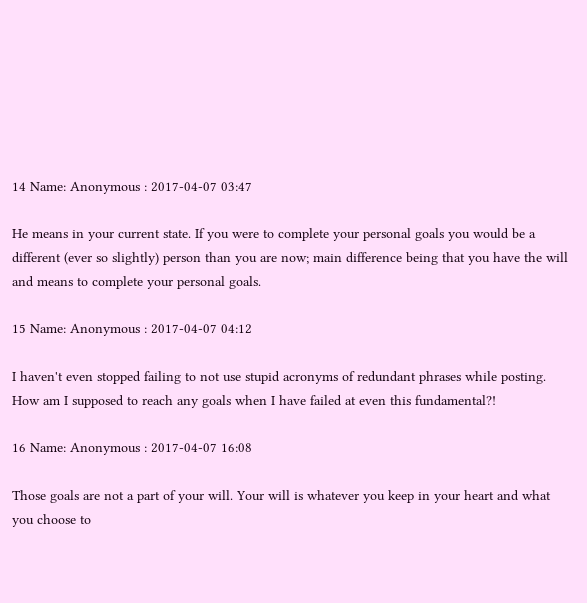14 Name: Anonymous : 2017-04-07 03:47

He means in your current state. If you were to complete your personal goals you would be a different (ever so slightly) person than you are now; main difference being that you have the will and means to complete your personal goals.

15 Name: Anonymous : 2017-04-07 04:12

I haven't even stopped failing to not use stupid acronyms of redundant phrases while posting. How am I supposed to reach any goals when I have failed at even this fundamental?!

16 Name: Anonymous : 2017-04-07 16:08

Those goals are not a part of your will. Your will is whatever you keep in your heart and what you choose to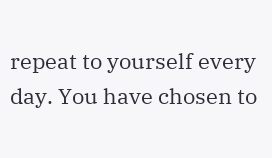repeat to yourself every day. You have chosen to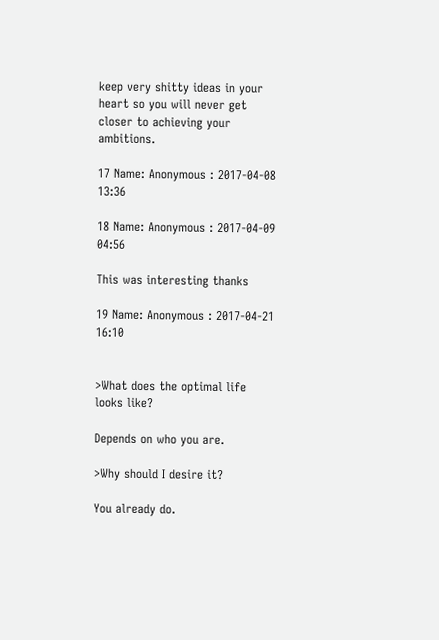keep very shitty ideas in your heart so you will never get closer to achieving your ambitions.

17 Name: Anonymous : 2017-04-08 13:36

18 Name: Anonymous : 2017-04-09 04:56

This was interesting thanks

19 Name: Anonymous : 2017-04-21 16:10


>What does the optimal life looks like?

Depends on who you are.

>Why should I desire it?

You already do.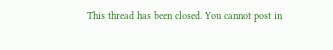This thread has been closed. You cannot post in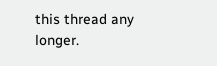this thread any longer.